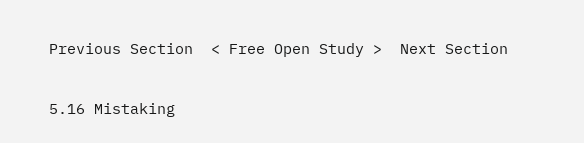Previous Section  < Free Open Study >  Next Section

5.16 Mistaking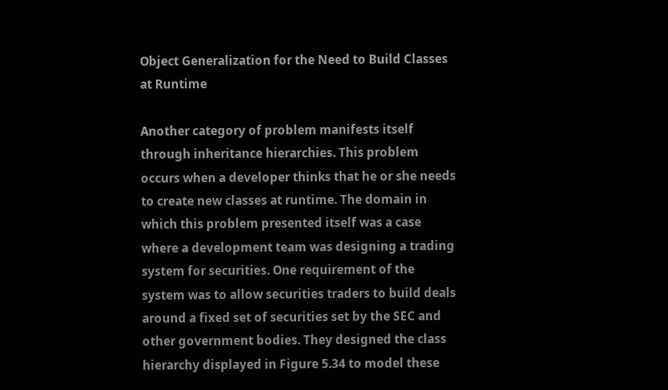Object Generalization for the Need to Build Classes at Runtime

Another category of problem manifests itself through inheritance hierarchies. This problem occurs when a developer thinks that he or she needs to create new classes at runtime. The domain in which this problem presented itself was a case where a development team was designing a trading system for securities. One requirement of the system was to allow securities traders to build deals around a fixed set of securities set by the SEC and other government bodies. They designed the class hierarchy displayed in Figure 5.34 to model these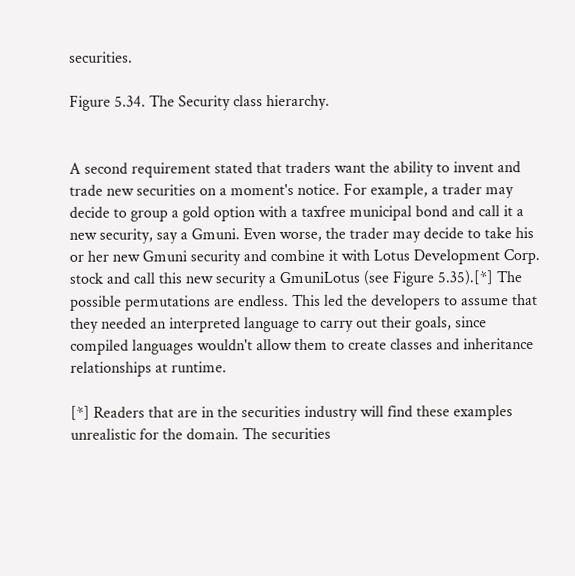securities.

Figure 5.34. The Security class hierarchy.


A second requirement stated that traders want the ability to invent and trade new securities on a moment's notice. For example, a trader may decide to group a gold option with a taxfree municipal bond and call it a new security, say a Gmuni. Even worse, the trader may decide to take his or her new Gmuni security and combine it with Lotus Development Corp. stock and call this new security a GmuniLotus (see Figure 5.35).[*] The possible permutations are endless. This led the developers to assume that they needed an interpreted language to carry out their goals, since compiled languages wouldn't allow them to create classes and inheritance relationships at runtime.

[*] Readers that are in the securities industry will find these examples unrealistic for the domain. The securities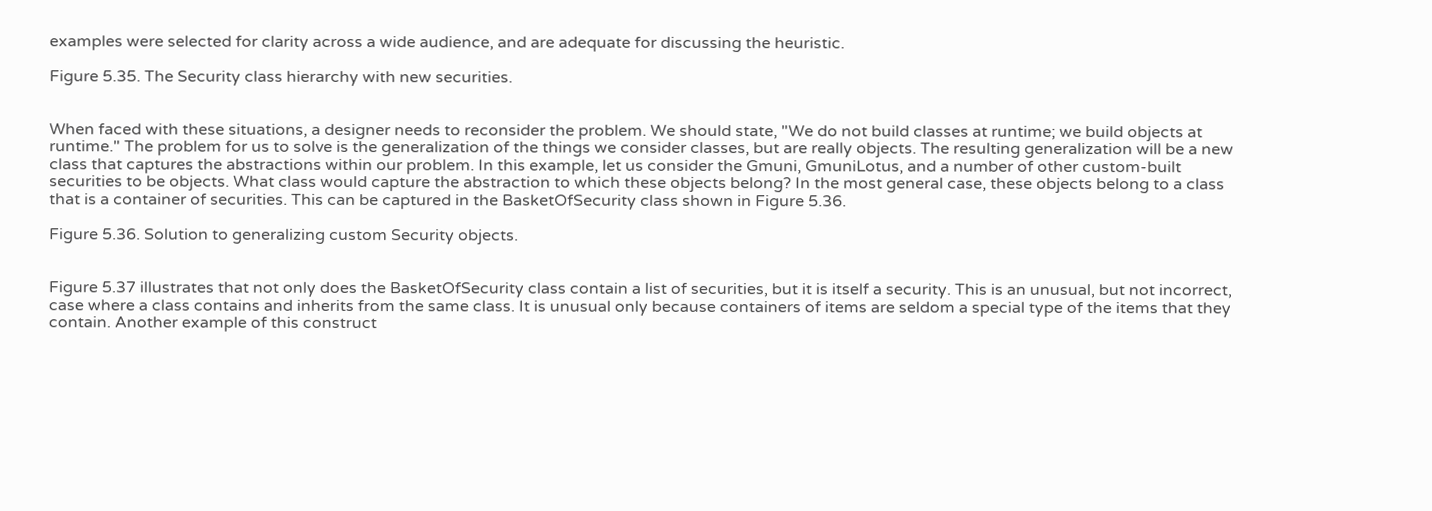examples were selected for clarity across a wide audience, and are adequate for discussing the heuristic.

Figure 5.35. The Security class hierarchy with new securities.


When faced with these situations, a designer needs to reconsider the problem. We should state, "We do not build classes at runtime; we build objects at runtime." The problem for us to solve is the generalization of the things we consider classes, but are really objects. The resulting generalization will be a new class that captures the abstractions within our problem. In this example, let us consider the Gmuni, GmuniLotus, and a number of other custom-built securities to be objects. What class would capture the abstraction to which these objects belong? In the most general case, these objects belong to a class that is a container of securities. This can be captured in the BasketOfSecurity class shown in Figure 5.36.

Figure 5.36. Solution to generalizing custom Security objects.


Figure 5.37 illustrates that not only does the BasketOfSecurity class contain a list of securities, but it is itself a security. This is an unusual, but not incorrect, case where a class contains and inherits from the same class. It is unusual only because containers of items are seldom a special type of the items that they contain. Another example of this construct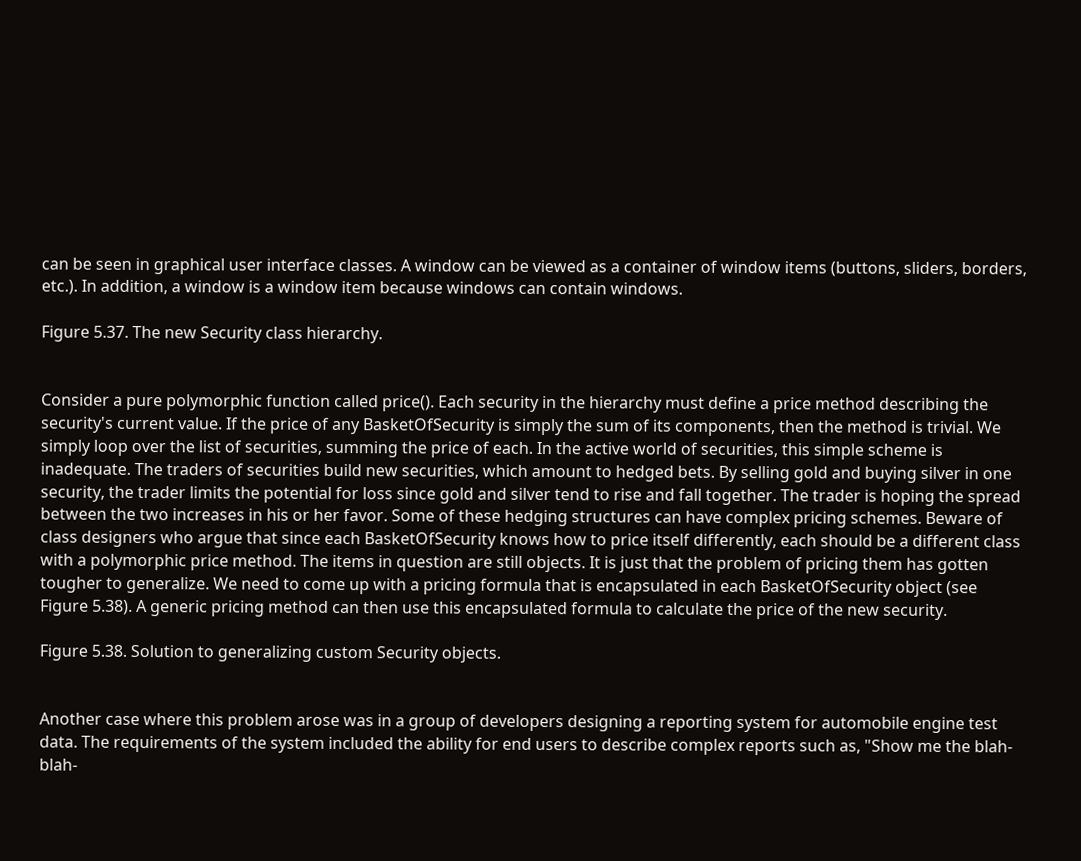can be seen in graphical user interface classes. A window can be viewed as a container of window items (buttons, sliders, borders, etc.). In addition, a window is a window item because windows can contain windows.

Figure 5.37. The new Security class hierarchy.


Consider a pure polymorphic function called price(). Each security in the hierarchy must define a price method describing the security's current value. If the price of any BasketOfSecurity is simply the sum of its components, then the method is trivial. We simply loop over the list of securities, summing the price of each. In the active world of securities, this simple scheme is inadequate. The traders of securities build new securities, which amount to hedged bets. By selling gold and buying silver in one security, the trader limits the potential for loss since gold and silver tend to rise and fall together. The trader is hoping the spread between the two increases in his or her favor. Some of these hedging structures can have complex pricing schemes. Beware of class designers who argue that since each BasketOfSecurity knows how to price itself differently, each should be a different class with a polymorphic price method. The items in question are still objects. It is just that the problem of pricing them has gotten tougher to generalize. We need to come up with a pricing formula that is encapsulated in each BasketOfSecurity object (see Figure 5.38). A generic pricing method can then use this encapsulated formula to calculate the price of the new security.

Figure 5.38. Solution to generalizing custom Security objects.


Another case where this problem arose was in a group of developers designing a reporting system for automobile engine test data. The requirements of the system included the ability for end users to describe complex reports such as, "Show me the blah-blah-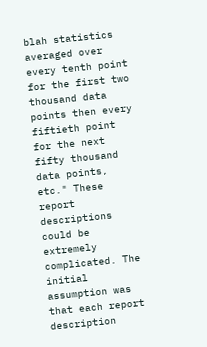blah statistics averaged over every tenth point for the first two thousand data points then every fiftieth point for the next fifty thousand data points, etc." These report descriptions could be extremely complicated. The initial assumption was that each report description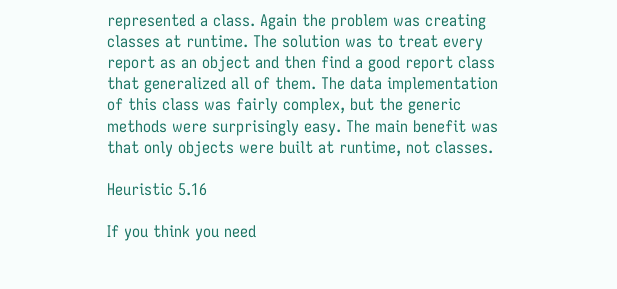represented a class. Again the problem was creating classes at runtime. The solution was to treat every report as an object and then find a good report class that generalized all of them. The data implementation of this class was fairly complex, but the generic methods were surprisingly easy. The main benefit was that only objects were built at runtime, not classes.

Heuristic 5.16

If you think you need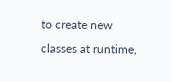to create new classes at runtime,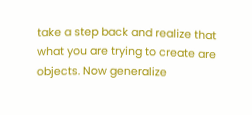take a step back and realize that what you are trying to create are objects. Now generalize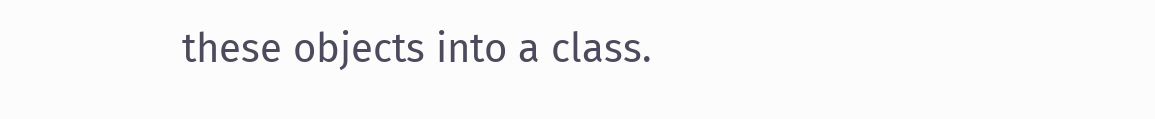these objects into a class.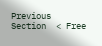Previous Section  < Free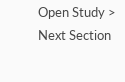Open Study >  Next Section